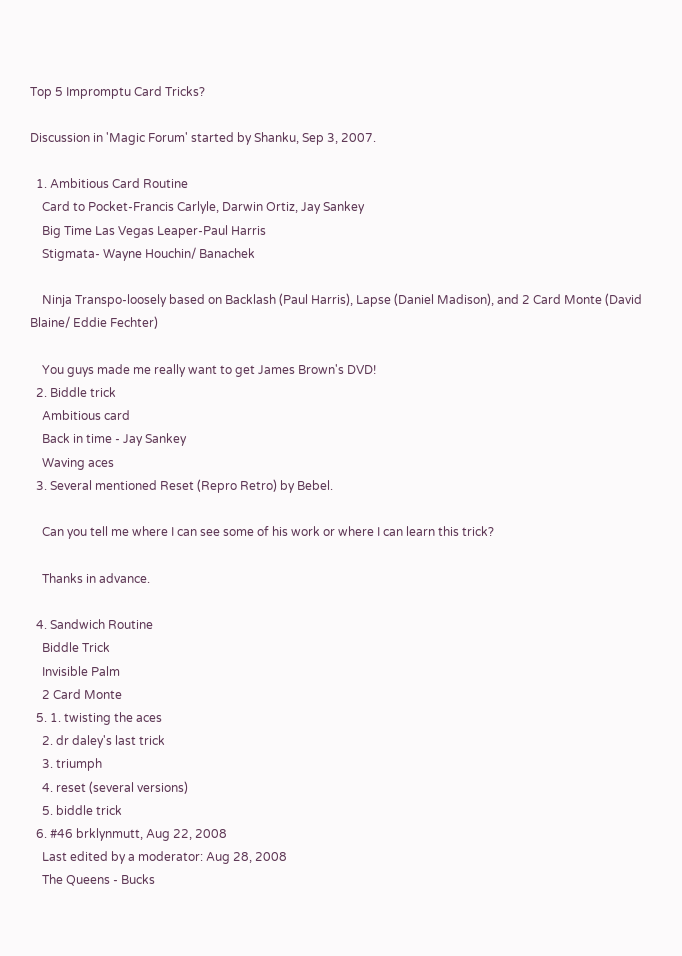Top 5 Impromptu Card Tricks?

Discussion in 'Magic Forum' started by Shanku, Sep 3, 2007.

  1. Ambitious Card Routine
    Card to Pocket-Francis Carlyle, Darwin Ortiz, Jay Sankey
    Big Time Las Vegas Leaper-Paul Harris
    Stigmata- Wayne Houchin/ Banachek

    Ninja Transpo-loosely based on Backlash (Paul Harris), Lapse (Daniel Madison), and 2 Card Monte (David Blaine/ Eddie Fechter)

    You guys made me really want to get James Brown's DVD!
  2. Biddle trick
    Ambitious card
    Back in time - Jay Sankey
    Waving aces
  3. Several mentioned Reset (Repro Retro) by Bebel.

    Can you tell me where I can see some of his work or where I can learn this trick?

    Thanks in advance.

  4. Sandwich Routine
    Biddle Trick
    Invisible Palm
    2 Card Monte
  5. 1. twisting the aces
    2. dr daley's last trick
    3. triumph
    4. reset (several versions)
    5. biddle trick
  6. #46 brklynmutt, Aug 22, 2008
    Last edited by a moderator: Aug 28, 2008
    The Queens - Bucks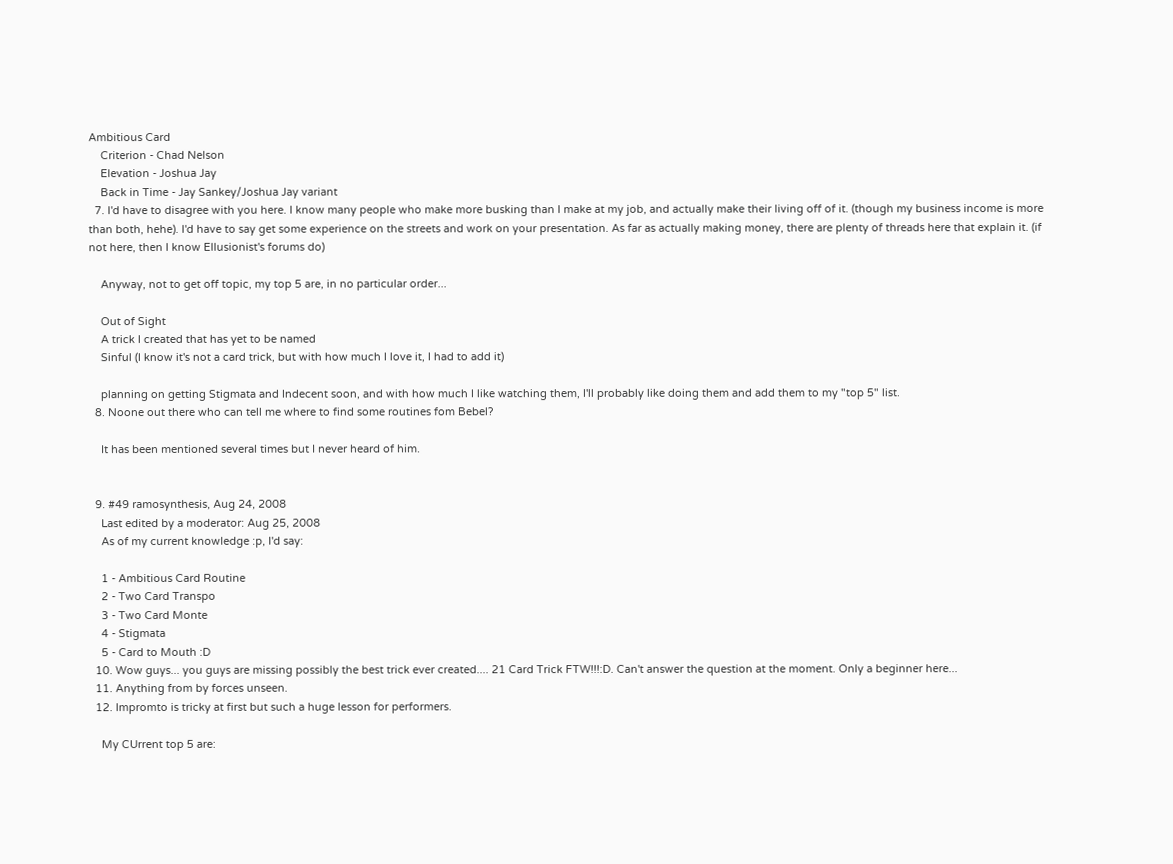Ambitious Card
    Criterion - Chad Nelson
    Elevation - Joshua Jay
    Back in Time - Jay Sankey/Joshua Jay variant
  7. I'd have to disagree with you here. I know many people who make more busking than I make at my job, and actually make their living off of it. (though my business income is more than both, hehe). I'd have to say get some experience on the streets and work on your presentation. As far as actually making money, there are plenty of threads here that explain it. (if not here, then I know Ellusionist's forums do)

    Anyway, not to get off topic, my top 5 are, in no particular order...

    Out of Sight
    A trick I created that has yet to be named
    Sinful (I know it's not a card trick, but with how much I love it, I had to add it)

    planning on getting Stigmata and Indecent soon, and with how much I like watching them, I'll probably like doing them and add them to my "top 5" list.
  8. Noone out there who can tell me where to find some routines fom Bebel?

    It has been mentioned several times but I never heard of him.


  9. #49 ramosynthesis, Aug 24, 2008
    Last edited by a moderator: Aug 25, 2008
    As of my current knowledge :p, I'd say:

    1 - Ambitious Card Routine
    2 - Two Card Transpo
    3 - Two Card Monte
    4 - Stigmata
    5 - Card to Mouth :D
  10. Wow guys... you guys are missing possibly the best trick ever created.... 21 Card Trick FTW!!!:D. Can't answer the question at the moment. Only a beginner here...
  11. Anything from by forces unseen.
  12. Impromto is tricky at first but such a huge lesson for performers.

    My CUrrent top 5 are: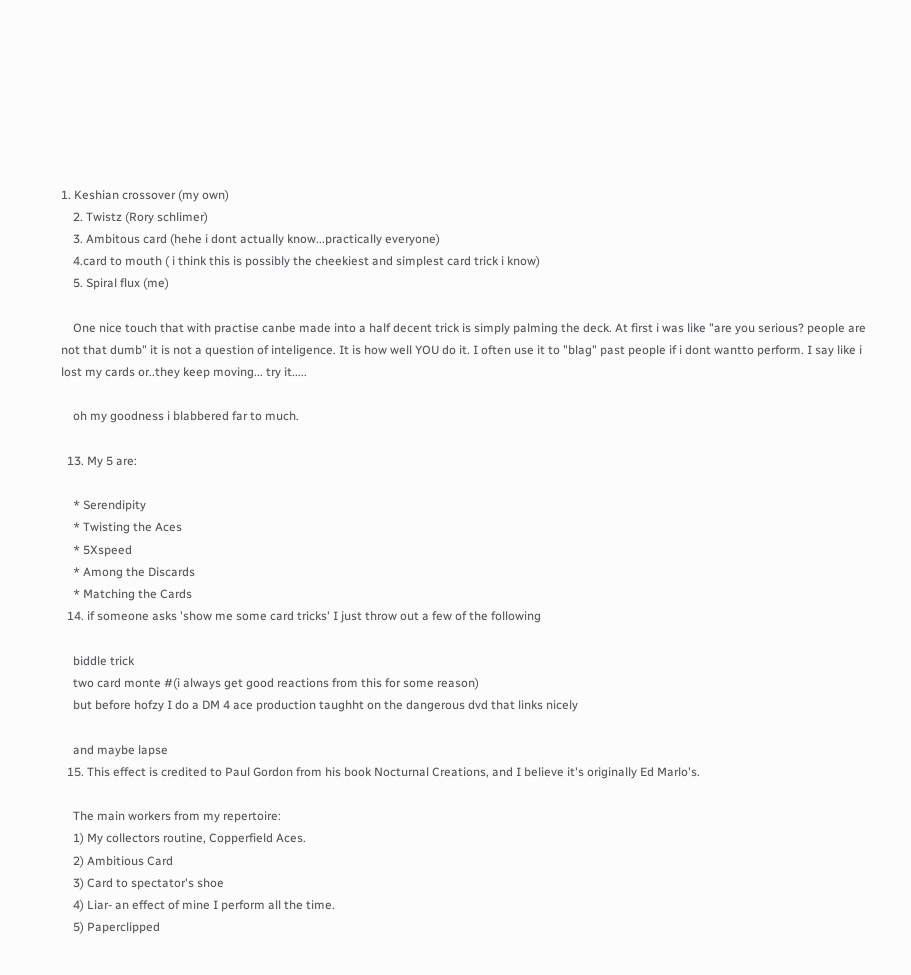1. Keshian crossover (my own)
    2. Twistz (Rory schlimer)
    3. Ambitous card (hehe i dont actually know...practically everyone)
    4.card to mouth ( i think this is possibly the cheekiest and simplest card trick i know)
    5. Spiral flux (me)

    One nice touch that with practise canbe made into a half decent trick is simply palming the deck. At first i was like "are you serious? people are not that dumb" it is not a question of inteligence. It is how well YOU do it. I often use it to "blag" past people if i dont wantto perform. I say like i lost my cards or..they keep moving... try it.....

    oh my goodness i blabbered far to much.

  13. My 5 are:

    * Serendipity
    * Twisting the Aces
    * 5Xspeed
    * Among the Discards
    * Matching the Cards
  14. if someone asks 'show me some card tricks' I just throw out a few of the following

    biddle trick
    two card monte #(i always get good reactions from this for some reason)
    but before hofzy I do a DM 4 ace production taughht on the dangerous dvd that links nicely

    and maybe lapse
  15. This effect is credited to Paul Gordon from his book Nocturnal Creations, and I believe it's originally Ed Marlo's.

    The main workers from my repertoire:
    1) My collectors routine, Copperfield Aces.
    2) Ambitious Card
    3) Card to spectator's shoe
    4) Liar- an effect of mine I perform all the time.
    5) Paperclipped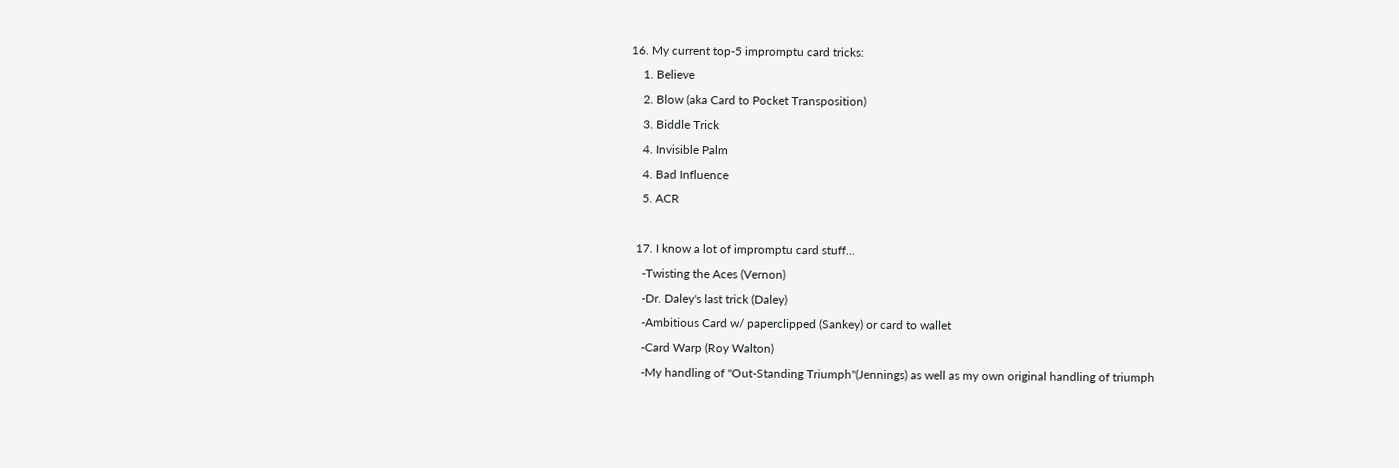16. My current top-5 impromptu card tricks:
    1. Believe
    2. Blow (aka Card to Pocket Transposition)
    3. Biddle Trick
    4. Invisible Palm
    4. Bad Influence
    5. ACR

  17. I know a lot of impromptu card stuff...
    -Twisting the Aces (Vernon)
    -Dr. Daley's last trick (Daley)
    -Ambitious Card w/ paperclipped (Sankey) or card to wallet
    -Card Warp (Roy Walton)
    -My handling of "Out-Standing Triumph"(Jennings) as well as my own original handling of triumph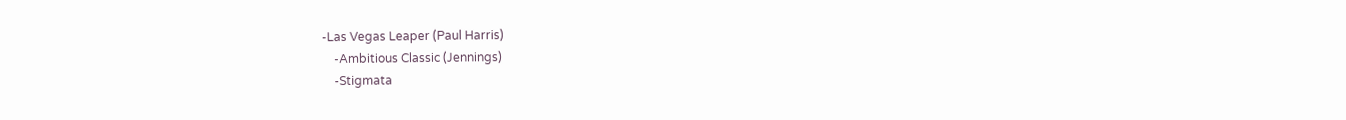-Las Vegas Leaper (Paul Harris)
    -Ambitious Classic (Jennings)
    -Stigmata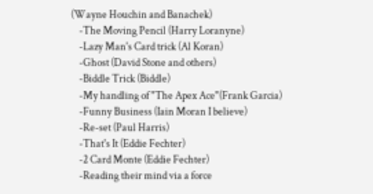(Wayne Houchin and Banachek)
    -The Moving Pencil (Harry Loranyne)
    -Lazy Man's Card trick (Al Koran)
    -Ghost (David Stone and others)
    -Biddle Trick (Biddle)
    -My handling of "The Apex Ace"(Frank Garcia)
    -Funny Business (Iain Moran I believe)
    -Re-set (Paul Harris)
    -That's It (Eddie Fechter)
    -2 Card Monte (Eddie Fechter)
    -Reading their mind via a force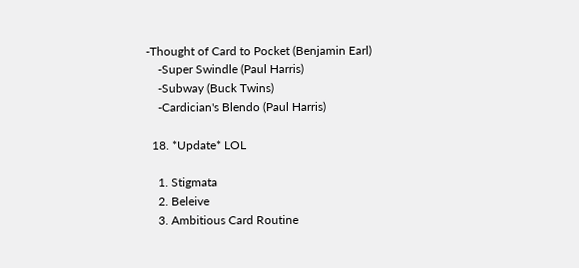-Thought of Card to Pocket (Benjamin Earl)
    -Super Swindle (Paul Harris)
    -Subway (Buck Twins)
    -Cardician's Blendo (Paul Harris)

  18. *Update* LOL

    1. Stigmata
    2. Beleive
    3. Ambitious Card Routine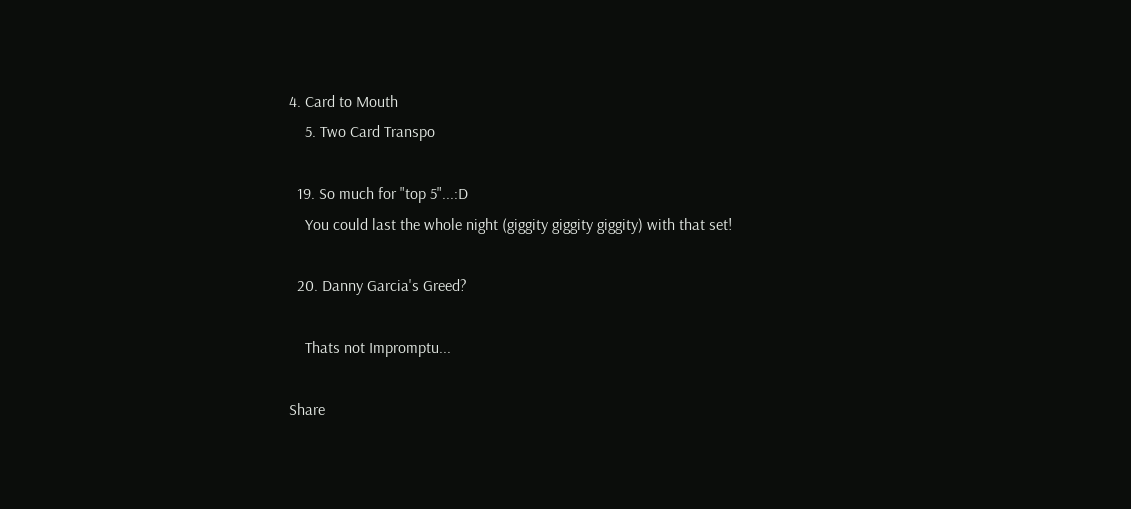4. Card to Mouth
    5. Two Card Transpo

  19. So much for "top 5"...:D
    You could last the whole night (giggity giggity giggity) with that set!

  20. Danny Garcia's Greed?

    Thats not Impromptu...

Share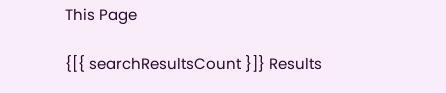This Page

{[{ searchResultsCount }]} Results